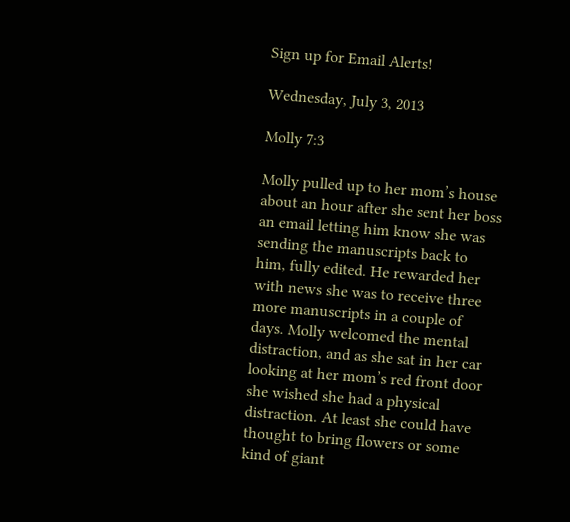Sign up for Email Alerts!

Wednesday, July 3, 2013

Molly 7:3

Molly pulled up to her mom’s house about an hour after she sent her boss an email letting him know she was sending the manuscripts back to him, fully edited. He rewarded her with news she was to receive three more manuscripts in a couple of days. Molly welcomed the mental distraction, and as she sat in her car looking at her mom’s red front door she wished she had a physical distraction. At least she could have thought to bring flowers or some kind of giant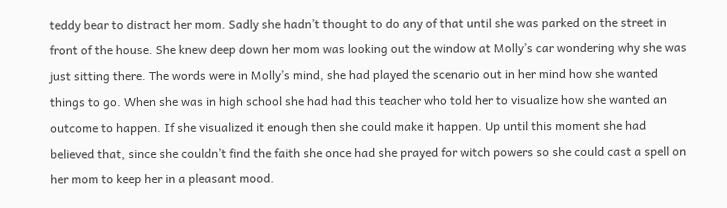teddy bear to distract her mom. Sadly she hadn’t thought to do any of that until she was parked on the street in front of the house. She knew deep down her mom was looking out the window at Molly’s car wondering why she was just sitting there. The words were in Molly’s mind, she had played the scenario out in her mind how she wanted things to go. When she was in high school she had had this teacher who told her to visualize how she wanted an outcome to happen. If she visualized it enough then she could make it happen. Up until this moment she had believed that, since she couldn’t find the faith she once had she prayed for witch powers so she could cast a spell on her mom to keep her in a pleasant mood.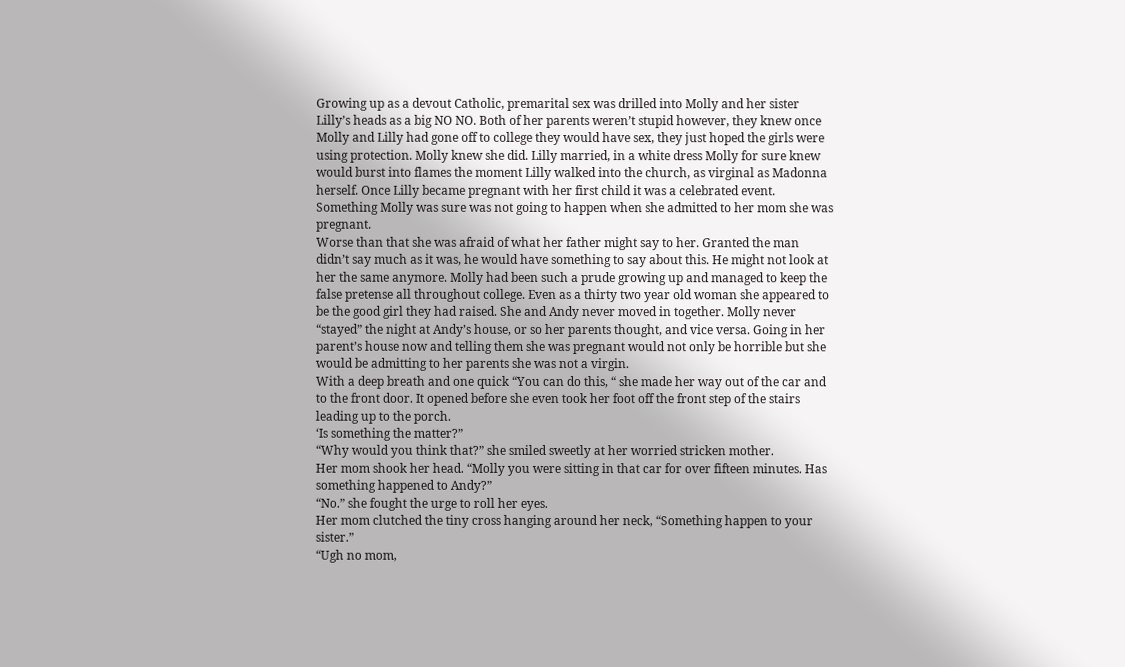Growing up as a devout Catholic, premarital sex was drilled into Molly and her sister Lilly’s heads as a big NO NO. Both of her parents weren’t stupid however, they knew once Molly and Lilly had gone off to college they would have sex, they just hoped the girls were using protection. Molly knew she did. Lilly married, in a white dress Molly for sure knew would burst into flames the moment Lilly walked into the church, as virginal as Madonna herself. Once Lilly became pregnant with her first child it was a celebrated event.  Something Molly was sure was not going to happen when she admitted to her mom she was pregnant.
Worse than that she was afraid of what her father might say to her. Granted the man didn’t say much as it was, he would have something to say about this. He might not look at her the same anymore. Molly had been such a prude growing up and managed to keep the false pretense all throughout college. Even as a thirty two year old woman she appeared to be the good girl they had raised. She and Andy never moved in together. Molly never “stayed” the night at Andy’s house, or so her parents thought, and vice versa. Going in her parent’s house now and telling them she was pregnant would not only be horrible but she would be admitting to her parents she was not a virgin.
With a deep breath and one quick “You can do this, “ she made her way out of the car and to the front door. It opened before she even took her foot off the front step of the stairs leading up to the porch.
‘Is something the matter?”
“Why would you think that?” she smiled sweetly at her worried stricken mother.
Her mom shook her head. “Molly you were sitting in that car for over fifteen minutes. Has something happened to Andy?”
“No.” she fought the urge to roll her eyes.
Her mom clutched the tiny cross hanging around her neck, “Something happen to your sister.”
“Ugh no mom,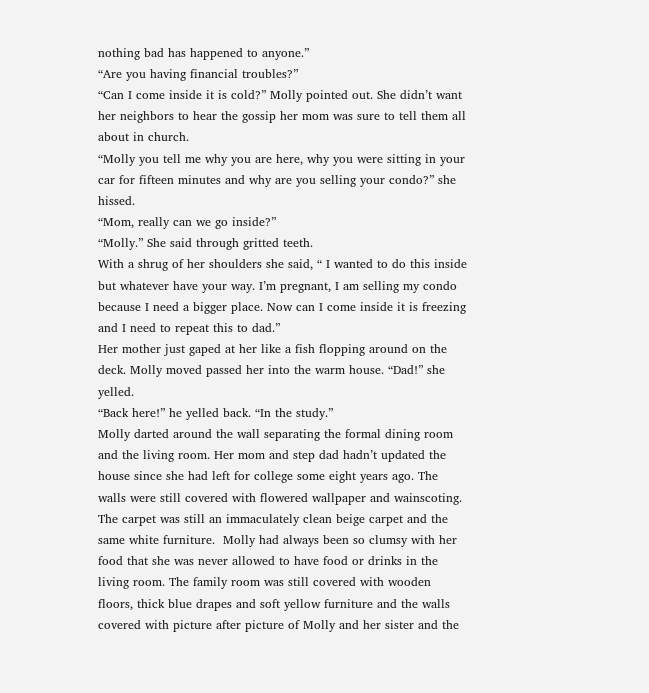nothing bad has happened to anyone.”
“Are you having financial troubles?”
“Can I come inside it is cold?” Molly pointed out. She didn’t want her neighbors to hear the gossip her mom was sure to tell them all about in church.
“Molly you tell me why you are here, why you were sitting in your car for fifteen minutes and why are you selling your condo?” she hissed.
“Mom, really can we go inside?”
“Molly.” She said through gritted teeth.
With a shrug of her shoulders she said, “ I wanted to do this inside but whatever have your way. I’m pregnant, I am selling my condo because I need a bigger place. Now can I come inside it is freezing and I need to repeat this to dad.”
Her mother just gaped at her like a fish flopping around on the deck. Molly moved passed her into the warm house. “Dad!” she yelled.
“Back here!” he yelled back. “In the study.”
Molly darted around the wall separating the formal dining room and the living room. Her mom and step dad hadn’t updated the house since she had left for college some eight years ago. The walls were still covered with flowered wallpaper and wainscoting. The carpet was still an immaculately clean beige carpet and the same white furniture.  Molly had always been so clumsy with her food that she was never allowed to have food or drinks in the living room. The family room was still covered with wooden floors, thick blue drapes and soft yellow furniture and the walls covered with picture after picture of Molly and her sister and the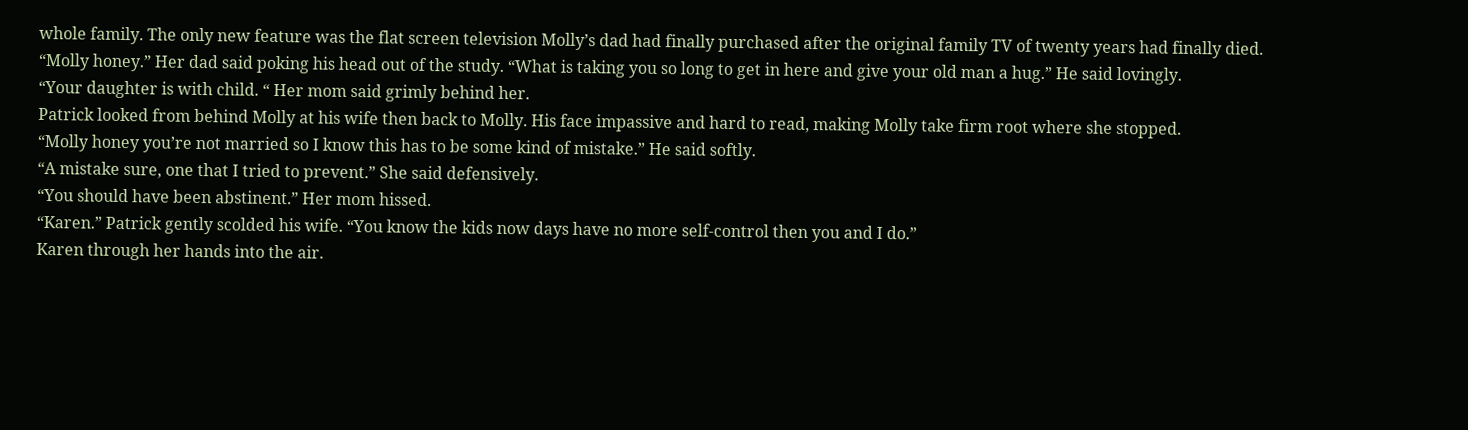whole family. The only new feature was the flat screen television Molly’s dad had finally purchased after the original family TV of twenty years had finally died.
“Molly honey.” Her dad said poking his head out of the study. “What is taking you so long to get in here and give your old man a hug.” He said lovingly.
“Your daughter is with child. “ Her mom said grimly behind her.
Patrick looked from behind Molly at his wife then back to Molly. His face impassive and hard to read, making Molly take firm root where she stopped.
“Molly honey you’re not married so I know this has to be some kind of mistake.” He said softly.
“A mistake sure, one that I tried to prevent.” She said defensively.
“You should have been abstinent.” Her mom hissed.
“Karen.” Patrick gently scolded his wife. “You know the kids now days have no more self-control then you and I do.”
Karen through her hands into the air.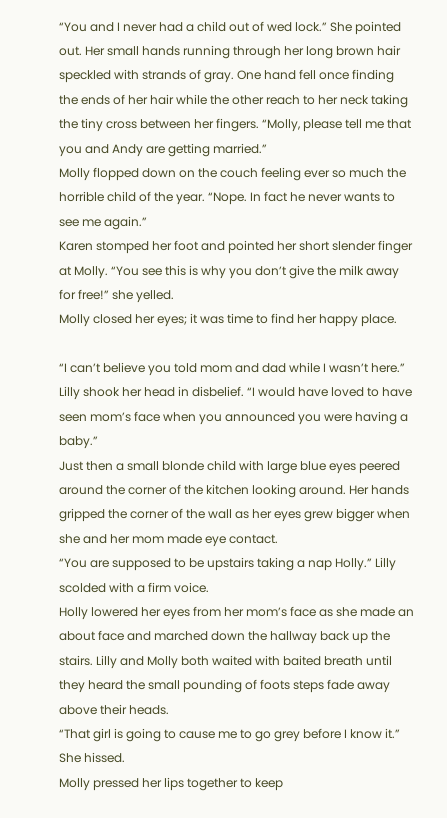“You and I never had a child out of wed lock.” She pointed out. Her small hands running through her long brown hair speckled with strands of gray. One hand fell once finding the ends of her hair while the other reach to her neck taking the tiny cross between her fingers. “Molly, please tell me that you and Andy are getting married.”
Molly flopped down on the couch feeling ever so much the horrible child of the year. “Nope. In fact he never wants to see me again.”
Karen stomped her foot and pointed her short slender finger at Molly. “You see this is why you don’t give the milk away for free!” she yelled.
Molly closed her eyes; it was time to find her happy place.

“I can’t believe you told mom and dad while I wasn’t here.” Lilly shook her head in disbelief. “I would have loved to have seen mom’s face when you announced you were having a baby.”
Just then a small blonde child with large blue eyes peered around the corner of the kitchen looking around. Her hands gripped the corner of the wall as her eyes grew bigger when she and her mom made eye contact.
“You are supposed to be upstairs taking a nap Holly.” Lilly scolded with a firm voice.
Holly lowered her eyes from her mom’s face as she made an about face and marched down the hallway back up the stairs. Lilly and Molly both waited with baited breath until they heard the small pounding of foots steps fade away above their heads.
“That girl is going to cause me to go grey before I know it.” She hissed.
Molly pressed her lips together to keep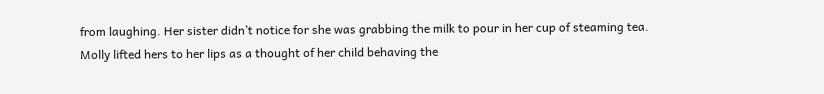from laughing. Her sister didn’t notice for she was grabbing the milk to pour in her cup of steaming tea. Molly lifted hers to her lips as a thought of her child behaving the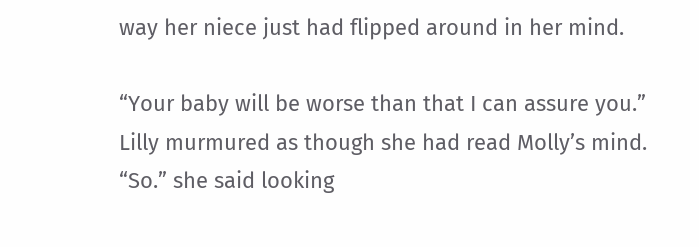way her niece just had flipped around in her mind.

“Your baby will be worse than that I can assure you.” Lilly murmured as though she had read Molly’s mind. “So.” she said looking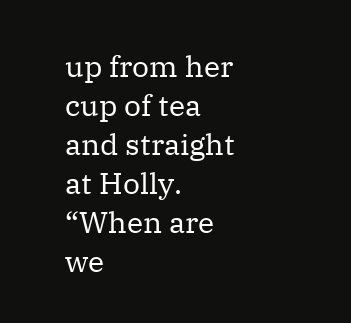up from her cup of tea and straight at Holly. “When are we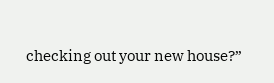checking out your new house?”